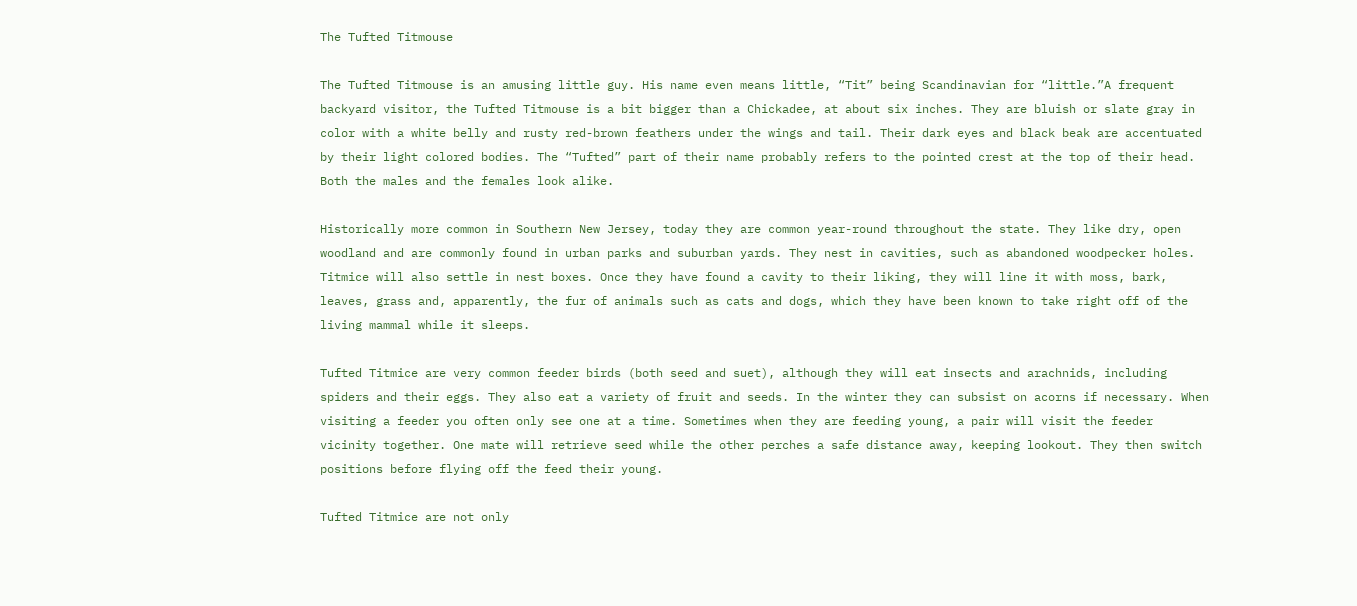The Tufted Titmouse

The Tufted Titmouse is an amusing little guy. His name even means little, “Tit” being Scandinavian for “little.”A frequent backyard visitor, the Tufted Titmouse is a bit bigger than a Chickadee, at about six inches. They are bluish or slate gray in color with a white belly and rusty red-brown feathers under the wings and tail. Their dark eyes and black beak are accentuated by their light colored bodies. The “Tufted” part of their name probably refers to the pointed crest at the top of their head. Both the males and the females look alike.

Historically more common in Southern New Jersey, today they are common year-round throughout the state. They like dry, open woodland and are commonly found in urban parks and suburban yards. They nest in cavities, such as abandoned woodpecker holes. Titmice will also settle in nest boxes. Once they have found a cavity to their liking, they will line it with moss, bark, leaves, grass and, apparently, the fur of animals such as cats and dogs, which they have been known to take right off of the living mammal while it sleeps.

Tufted Titmice are very common feeder birds (both seed and suet), although they will eat insects and arachnids, including spiders and their eggs. They also eat a variety of fruit and seeds. In the winter they can subsist on acorns if necessary. When visiting a feeder you often only see one at a time. Sometimes when they are feeding young, a pair will visit the feeder vicinity together. One mate will retrieve seed while the other perches a safe distance away, keeping lookout. They then switch positions before flying off the feed their young.

Tufted Titmice are not only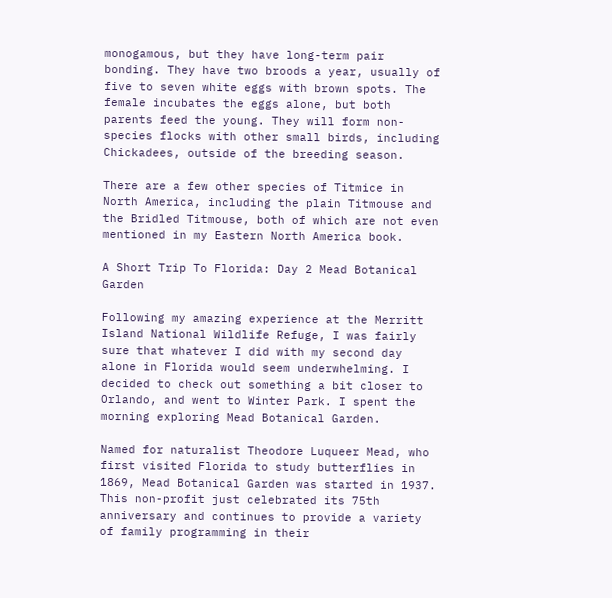monogamous, but they have long-term pair bonding. They have two broods a year, usually of five to seven white eggs with brown spots. The female incubates the eggs alone, but both parents feed the young. They will form non-species flocks with other small birds, including Chickadees, outside of the breeding season.

There are a few other species of Titmice in North America, including the plain Titmouse and the Bridled Titmouse, both of which are not even mentioned in my Eastern North America book.

A Short Trip To Florida: Day 2 Mead Botanical Garden

Following my amazing experience at the Merritt Island National Wildlife Refuge, I was fairly sure that whatever I did with my second day alone in Florida would seem underwhelming. I decided to check out something a bit closer to Orlando, and went to Winter Park. I spent the morning exploring Mead Botanical Garden.

Named for naturalist Theodore Luqueer Mead, who first visited Florida to study butterflies in 1869, Mead Botanical Garden was started in 1937. This non-profit just celebrated its 75th anniversary and continues to provide a variety of family programming in their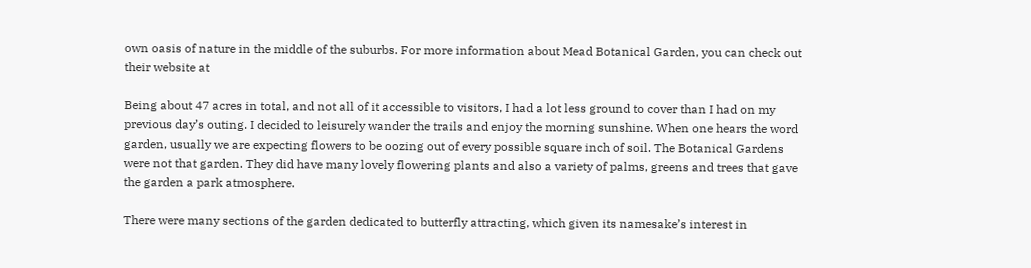own oasis of nature in the middle of the suburbs. For more information about Mead Botanical Garden, you can check out their website at

Being about 47 acres in total, and not all of it accessible to visitors, I had a lot less ground to cover than I had on my previous day’s outing. I decided to leisurely wander the trails and enjoy the morning sunshine. When one hears the word garden, usually we are expecting flowers to be oozing out of every possible square inch of soil. The Botanical Gardens were not that garden. They did have many lovely flowering plants and also a variety of palms, greens and trees that gave the garden a park atmosphere.

There were many sections of the garden dedicated to butterfly attracting, which given its namesake’s interest in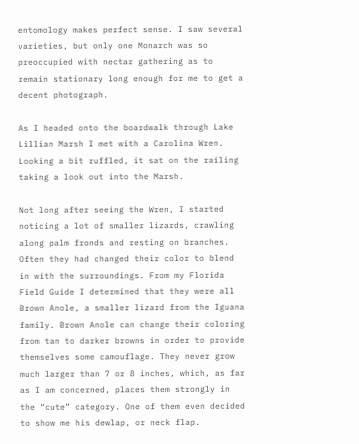entomology makes perfect sense. I saw several varieties, but only one Monarch was so preoccupied with nectar gathering as to remain stationary long enough for me to get a decent photograph.

As I headed onto the boardwalk through Lake Lillian Marsh I met with a Carolina Wren. Looking a bit ruffled, it sat on the railing taking a look out into the Marsh.

Not long after seeing the Wren, I started noticing a lot of smaller lizards, crawling along palm fronds and resting on branches. Often they had changed their color to blend in with the surroundings. From my Florida Field Guide I determined that they were all Brown Anole, a smaller lizard from the Iguana family. Brown Anole can change their coloring from tan to darker browns in order to provide themselves some camouflage. They never grow much larger than 7 or 8 inches, which, as far as I am concerned, places them strongly in the “cute” category. One of them even decided to show me his dewlap, or neck flap.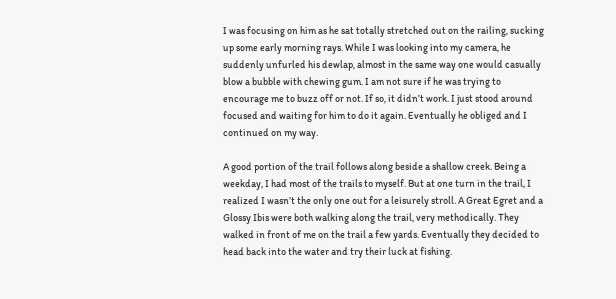I was focusing on him as he sat totally stretched out on the railing, sucking up some early morning rays. While I was looking into my camera, he suddenly unfurled his dewlap, almost in the same way one would casually blow a bubble with chewing gum. I am not sure if he was trying to encourage me to buzz off or not. If so, it didn’t work. I just stood around focused and waiting for him to do it again. Eventually he obliged and I continued on my way.

A good portion of the trail follows along beside a shallow creek. Being a weekday, I had most of the trails to myself. But at one turn in the trail, I realized I wasn’t the only one out for a leisurely stroll. A Great Egret and a Glossy Ibis were both walking along the trail, very methodically. They walked in front of me on the trail a few yards. Eventually they decided to head back into the water and try their luck at fishing.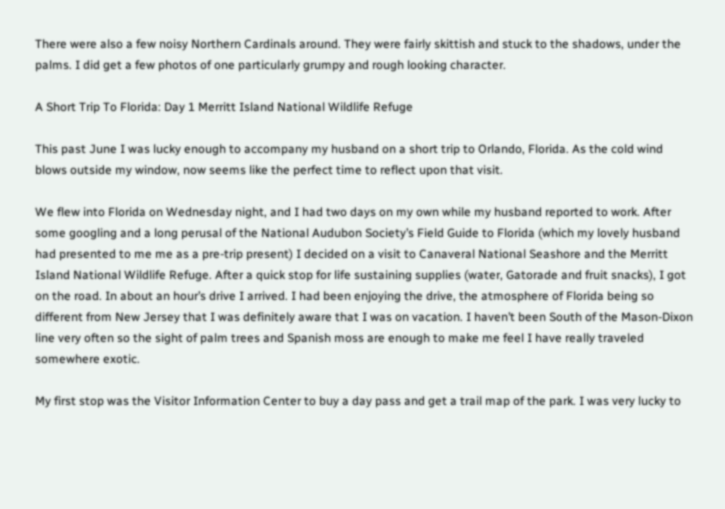There were also a few noisy Northern Cardinals around. They were fairly skittish and stuck to the shadows, under the palms. I did get a few photos of one particularly grumpy and rough looking character.

A Short Trip To Florida: Day 1 Merritt Island National Wildlife Refuge

This past June I was lucky enough to accompany my husband on a short trip to Orlando, Florida. As the cold wind blows outside my window, now seems like the perfect time to reflect upon that visit.

We flew into Florida on Wednesday night, and I had two days on my own while my husband reported to work. After some googling and a long perusal of the National Audubon Society’s Field Guide to Florida (which my lovely husband had presented to me me as a pre-trip present) I decided on a visit to Canaveral National Seashore and the Merritt Island National Wildlife Refuge. After a quick stop for life sustaining supplies (water, Gatorade and fruit snacks), I got on the road. In about an hour’s drive I arrived. I had been enjoying the drive, the atmosphere of Florida being so different from New Jersey that I was definitely aware that I was on vacation. I haven’t been South of the Mason-Dixon line very often so the sight of palm trees and Spanish moss are enough to make me feel I have really traveled somewhere exotic.

My first stop was the Visitor Information Center to buy a day pass and get a trail map of the park. I was very lucky to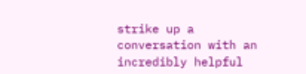strike up a conversation with an incredibly helpful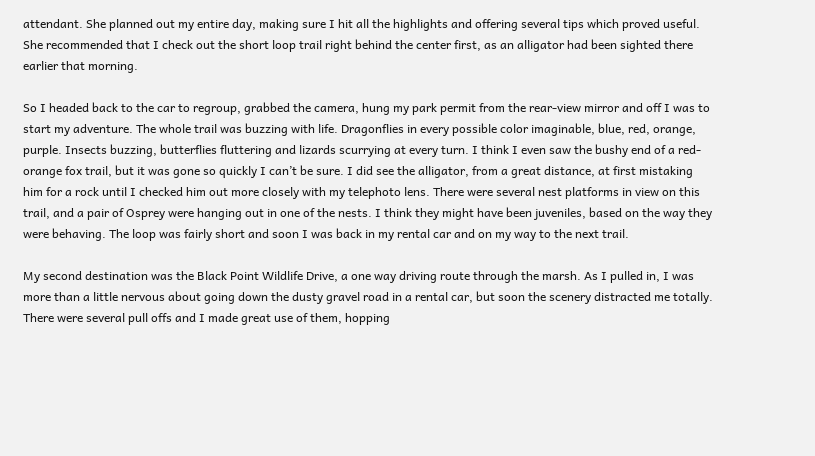attendant. She planned out my entire day, making sure I hit all the highlights and offering several tips which proved useful. She recommended that I check out the short loop trail right behind the center first, as an alligator had been sighted there earlier that morning.

So I headed back to the car to regroup, grabbed the camera, hung my park permit from the rear-view mirror and off I was to start my adventure. The whole trail was buzzing with life. Dragonflies in every possible color imaginable, blue, red, orange, purple. Insects buzzing, butterflies fluttering and lizards scurrying at every turn. I think I even saw the bushy end of a red-orange fox trail, but it was gone so quickly I can’t be sure. I did see the alligator, from a great distance, at first mistaking him for a rock until I checked him out more closely with my telephoto lens. There were several nest platforms in view on this trail, and a pair of Osprey were hanging out in one of the nests. I think they might have been juveniles, based on the way they were behaving. The loop was fairly short and soon I was back in my rental car and on my way to the next trail.

My second destination was the Black Point Wildlife Drive, a one way driving route through the marsh. As I pulled in, I was more than a little nervous about going down the dusty gravel road in a rental car, but soon the scenery distracted me totally. There were several pull offs and I made great use of them, hopping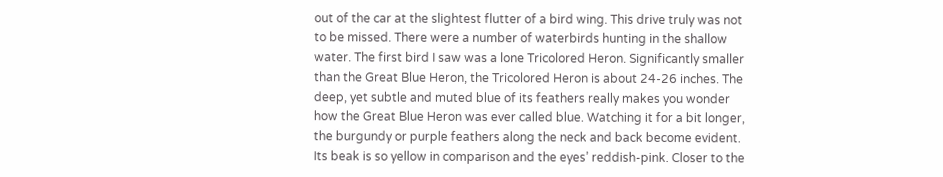out of the car at the slightest flutter of a bird wing. This drive truly was not to be missed. There were a number of waterbirds hunting in the shallow water. The first bird I saw was a lone Tricolored Heron. Significantly smaller than the Great Blue Heron, the Tricolored Heron is about 24-26 inches. The deep, yet subtle and muted blue of its feathers really makes you wonder how the Great Blue Heron was ever called blue. Watching it for a bit longer, the burgundy or purple feathers along the neck and back become evident. Its beak is so yellow in comparison and the eyes’ reddish-pink. Closer to the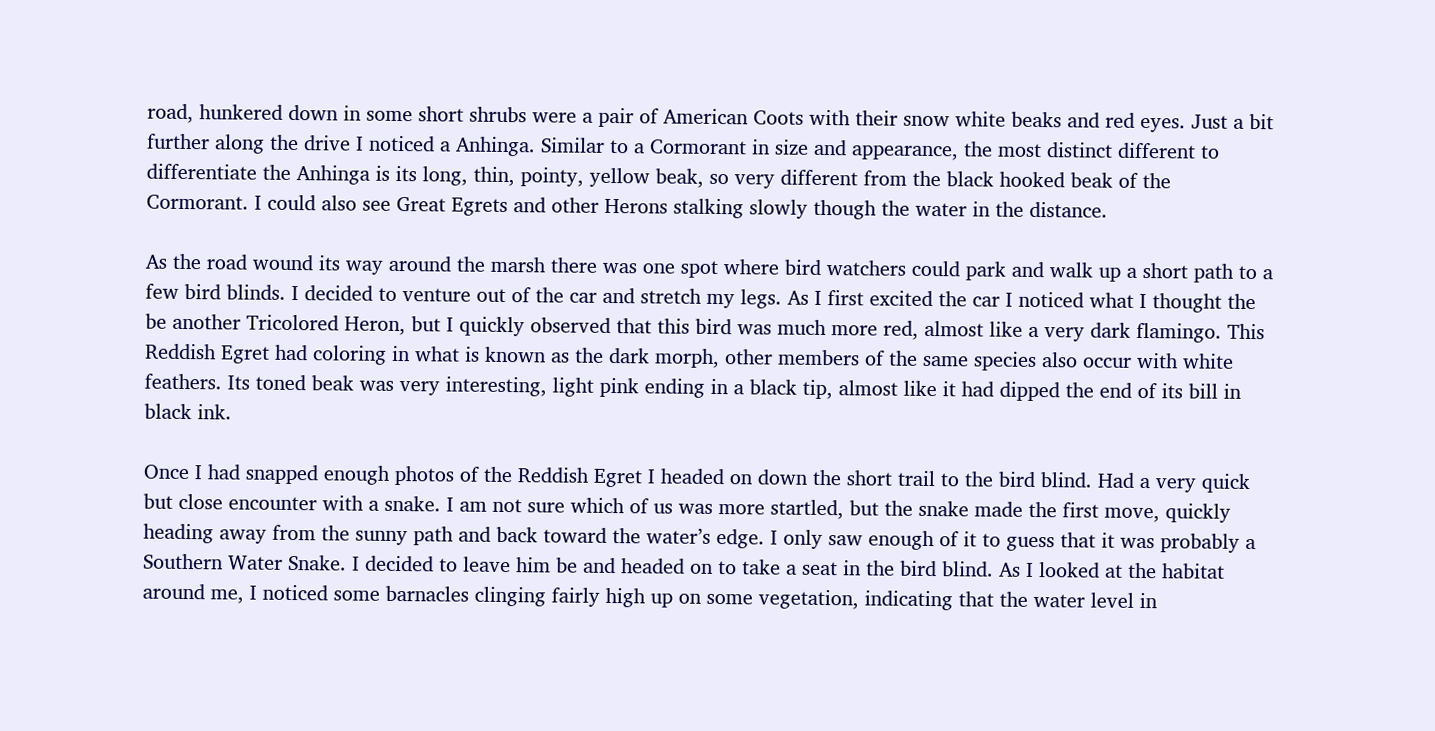road, hunkered down in some short shrubs were a pair of American Coots with their snow white beaks and red eyes. Just a bit further along the drive I noticed a Anhinga. Similar to a Cormorant in size and appearance, the most distinct different to differentiate the Anhinga is its long, thin, pointy, yellow beak, so very different from the black hooked beak of the Cormorant. I could also see Great Egrets and other Herons stalking slowly though the water in the distance.

As the road wound its way around the marsh there was one spot where bird watchers could park and walk up a short path to a few bird blinds. I decided to venture out of the car and stretch my legs. As I first excited the car I noticed what I thought the be another Tricolored Heron, but I quickly observed that this bird was much more red, almost like a very dark flamingo. This Reddish Egret had coloring in what is known as the dark morph, other members of the same species also occur with white feathers. Its toned beak was very interesting, light pink ending in a black tip, almost like it had dipped the end of its bill in black ink.

Once I had snapped enough photos of the Reddish Egret I headed on down the short trail to the bird blind. Had a very quick but close encounter with a snake. I am not sure which of us was more startled, but the snake made the first move, quickly heading away from the sunny path and back toward the water’s edge. I only saw enough of it to guess that it was probably a Southern Water Snake. I decided to leave him be and headed on to take a seat in the bird blind. As I looked at the habitat around me, I noticed some barnacles clinging fairly high up on some vegetation, indicating that the water level in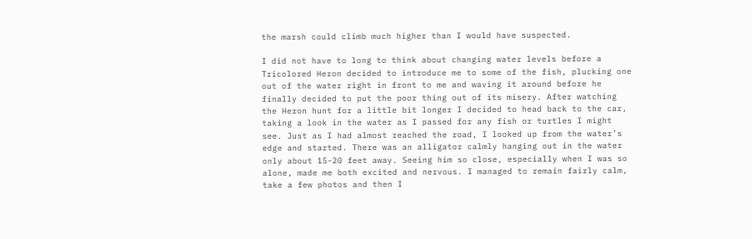the marsh could climb much higher than I would have suspected.

I did not have to long to think about changing water levels before a Tricolored Heron decided to introduce me to some of the fish, plucking one out of the water right in front to me and waving it around before he finally decided to put the poor thing out of its misery. After watching the Heron hunt for a little bit longer I decided to head back to the car, taking a look in the water as I passed for any fish or turtles I might see. Just as I had almost reached the road, I looked up from the water’s edge and started. There was an alligator calmly hanging out in the water only about 15-20 feet away. Seeing him so close, especially when I was so alone, made me both excited and nervous. I managed to remain fairly calm, take a few photos and then I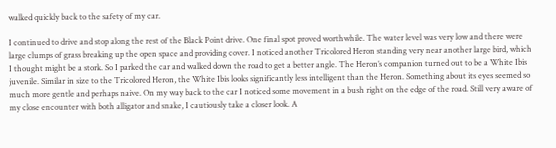walked quickly back to the safety of my car.

I continued to drive and stop along the rest of the Black Point drive. One final spot proved worthwhile. The water level was very low and there were large clumps of grass breaking up the open space and providing cover. I noticed another Tricolored Heron standing very near another large bird, which I thought might be a stork. So I parked the car and walked down the road to get a better angle. The Heron’s companion turned out to be a White Ibis juvenile. Similar in size to the Tricolored Heron, the White Ibis looks significantly less intelligent than the Heron. Something about its eyes seemed so much more gentle and perhaps naive. On my way back to the car I noticed some movement in a bush right on the edge of the road. Still very aware of my close encounter with both alligator and snake, I cautiously take a closer look. A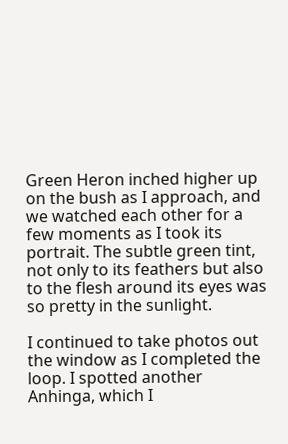Green Heron inched higher up on the bush as I approach, and we watched each other for a few moments as I took its portrait. The subtle green tint, not only to its feathers but also to the flesh around its eyes was so pretty in the sunlight.

I continued to take photos out the window as I completed the loop. I spotted another Anhinga, which I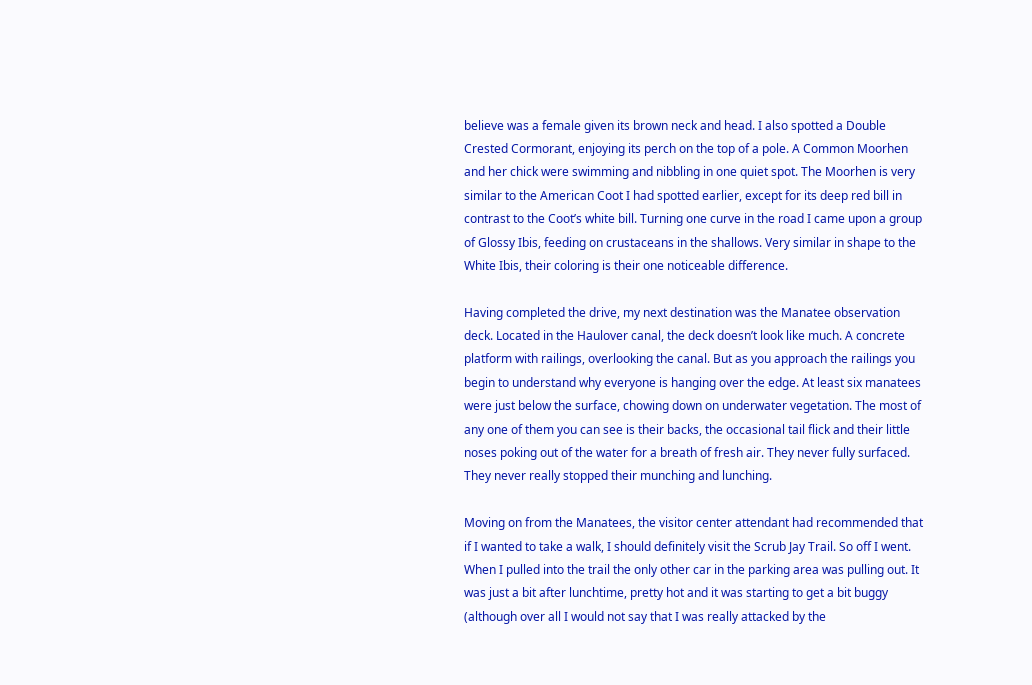believe was a female given its brown neck and head. I also spotted a Double Crested Cormorant, enjoying its perch on the top of a pole. A Common Moorhen and her chick were swimming and nibbling in one quiet spot. The Moorhen is very similar to the American Coot I had spotted earlier, except for its deep red bill in contrast to the Coot’s white bill. Turning one curve in the road I came upon a group of Glossy Ibis, feeding on crustaceans in the shallows. Very similar in shape to the White Ibis, their coloring is their one noticeable difference.

Having completed the drive, my next destination was the Manatee observation deck. Located in the Haulover canal, the deck doesn’t look like much. A concrete platform with railings, overlooking the canal. But as you approach the railings you begin to understand why everyone is hanging over the edge. At least six manatees were just below the surface, chowing down on underwater vegetation. The most of any one of them you can see is their backs, the occasional tail flick and their little noses poking out of the water for a breath of fresh air. They never fully surfaced. They never really stopped their munching and lunching.

Moving on from the Manatees, the visitor center attendant had recommended that if I wanted to take a walk, I should definitely visit the Scrub Jay Trail. So off I went. When I pulled into the trail the only other car in the parking area was pulling out. It was just a bit after lunchtime, pretty hot and it was starting to get a bit buggy (although over all I would not say that I was really attacked by the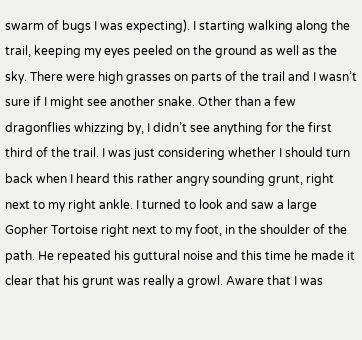swarm of bugs I was expecting). I starting walking along the trail, keeping my eyes peeled on the ground as well as the sky. There were high grasses on parts of the trail and I wasn’t sure if I might see another snake. Other than a few dragonflies whizzing by, I didn’t see anything for the first third of the trail. I was just considering whether I should turn back when I heard this rather angry sounding grunt, right next to my right ankle. I turned to look and saw a large Gopher Tortoise right next to my foot, in the shoulder of the path. He repeated his guttural noise and this time he made it clear that his grunt was really a growl. Aware that I was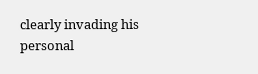clearly invading his personal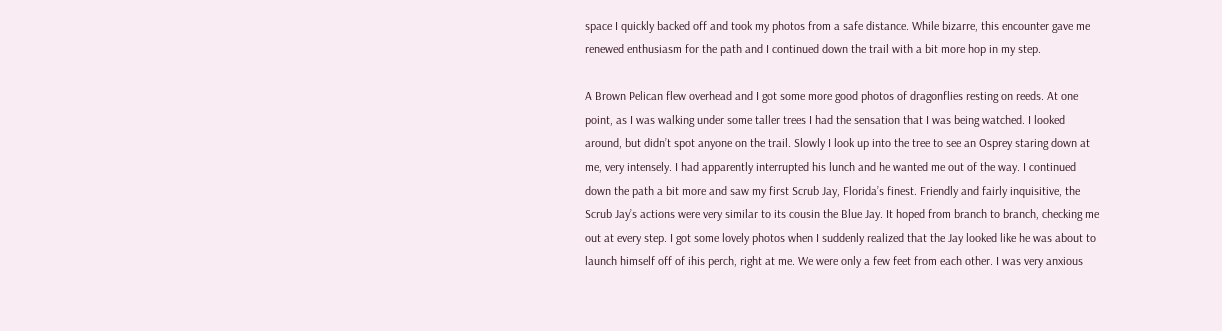space I quickly backed off and took my photos from a safe distance. While bizarre, this encounter gave me renewed enthusiasm for the path and I continued down the trail with a bit more hop in my step.

A Brown Pelican flew overhead and I got some more good photos of dragonflies resting on reeds. At one point, as I was walking under some taller trees I had the sensation that I was being watched. I looked around, but didn’t spot anyone on the trail. Slowly I look up into the tree to see an Osprey staring down at me, very intensely. I had apparently interrupted his lunch and he wanted me out of the way. I continued down the path a bit more and saw my first Scrub Jay, Florida’s finest. Friendly and fairly inquisitive, the Scrub Jay’s actions were very similar to its cousin the Blue Jay. It hoped from branch to branch, checking me out at every step. I got some lovely photos when I suddenly realized that the Jay looked like he was about to launch himself off of ihis perch, right at me. We were only a few feet from each other. I was very anxious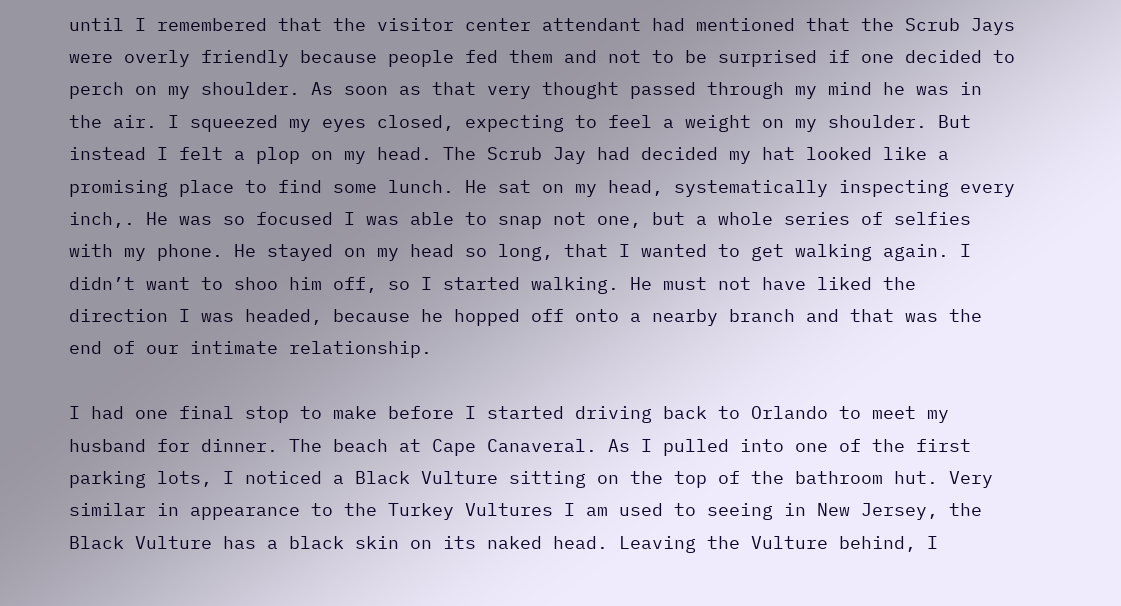until I remembered that the visitor center attendant had mentioned that the Scrub Jays were overly friendly because people fed them and not to be surprised if one decided to perch on my shoulder. As soon as that very thought passed through my mind he was in the air. I squeezed my eyes closed, expecting to feel a weight on my shoulder. But instead I felt a plop on my head. The Scrub Jay had decided my hat looked like a promising place to find some lunch. He sat on my head, systematically inspecting every inch,. He was so focused I was able to snap not one, but a whole series of selfies with my phone. He stayed on my head so long, that I wanted to get walking again. I didn’t want to shoo him off, so I started walking. He must not have liked the direction I was headed, because he hopped off onto a nearby branch and that was the end of our intimate relationship.

I had one final stop to make before I started driving back to Orlando to meet my husband for dinner. The beach at Cape Canaveral. As I pulled into one of the first parking lots, I noticed a Black Vulture sitting on the top of the bathroom hut. Very similar in appearance to the Turkey Vultures I am used to seeing in New Jersey, the Black Vulture has a black skin on its naked head. Leaving the Vulture behind, I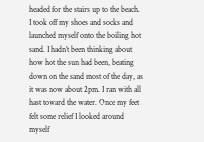headed for the stairs up to the beach. I took off my shoes and socks and launched myself onto the boiling hot sand. I hadn’t been thinking about how hot the sun had been, beating down on the sand most of the day, as it was now about 2pm. I ran with all hast toward the water. Once my feet felt some relief I looked around myself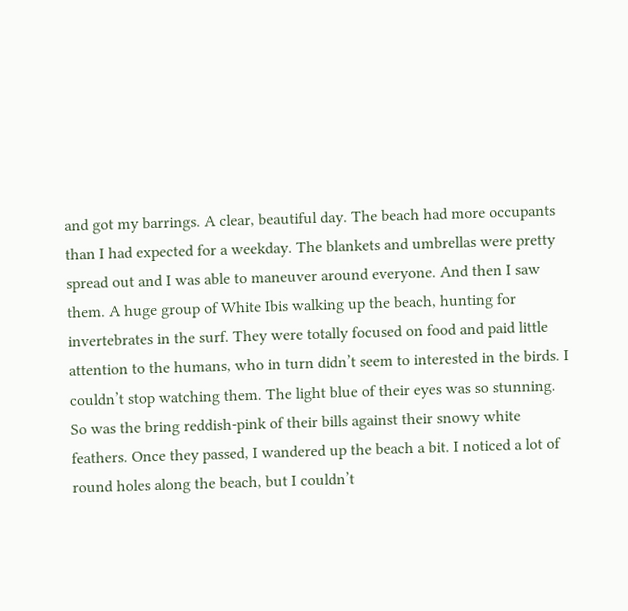and got my barrings. A clear, beautiful day. The beach had more occupants than I had expected for a weekday. The blankets and umbrellas were pretty spread out and I was able to maneuver around everyone. And then I saw them. A huge group of White Ibis walking up the beach, hunting for invertebrates in the surf. They were totally focused on food and paid little attention to the humans, who in turn didn’t seem to interested in the birds. I couldn’t stop watching them. The light blue of their eyes was so stunning. So was the bring reddish-pink of their bills against their snowy white feathers. Once they passed, I wandered up the beach a bit. I noticed a lot of round holes along the beach, but I couldn’t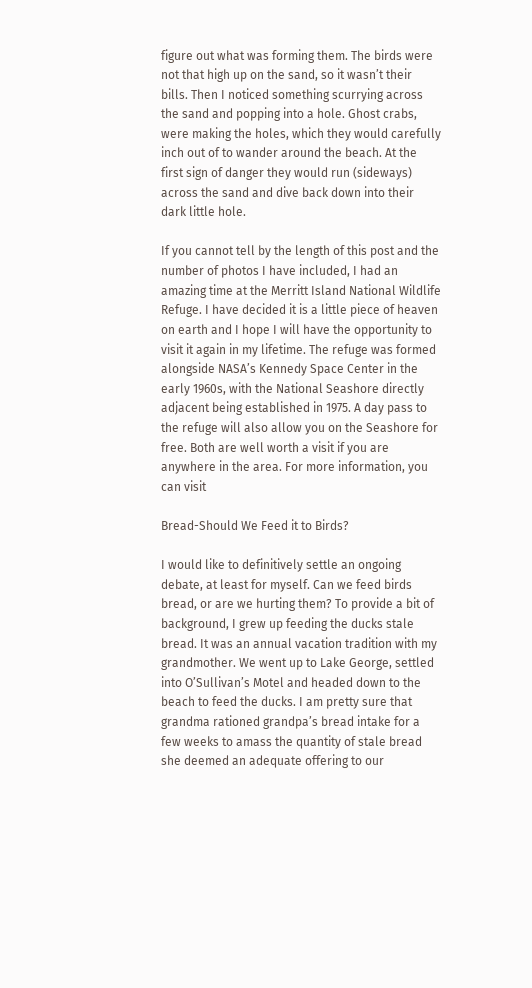figure out what was forming them. The birds were not that high up on the sand, so it wasn’t their bills. Then I noticed something scurrying across the sand and popping into a hole. Ghost crabs, were making the holes, which they would carefully inch out of to wander around the beach. At the first sign of danger they would run (sideways) across the sand and dive back down into their dark little hole.

If you cannot tell by the length of this post and the number of photos I have included, I had an amazing time at the Merritt Island National Wildlife Refuge. I have decided it is a little piece of heaven on earth and I hope I will have the opportunity to visit it again in my lifetime. The refuge was formed alongside NASA’s Kennedy Space Center in the early 1960s, with the National Seashore directly adjacent being established in 1975. A day pass to the refuge will also allow you on the Seashore for free. Both are well worth a visit if you are anywhere in the area. For more information, you can visit

Bread-Should We Feed it to Birds?

I would like to definitively settle an ongoing debate, at least for myself. Can we feed birds bread, or are we hurting them? To provide a bit of background, I grew up feeding the ducks stale bread. It was an annual vacation tradition with my grandmother. We went up to Lake George, settled into O’Sullivan’s Motel and headed down to the beach to feed the ducks. I am pretty sure that grandma rationed grandpa’s bread intake for a few weeks to amass the quantity of stale bread she deemed an adequate offering to our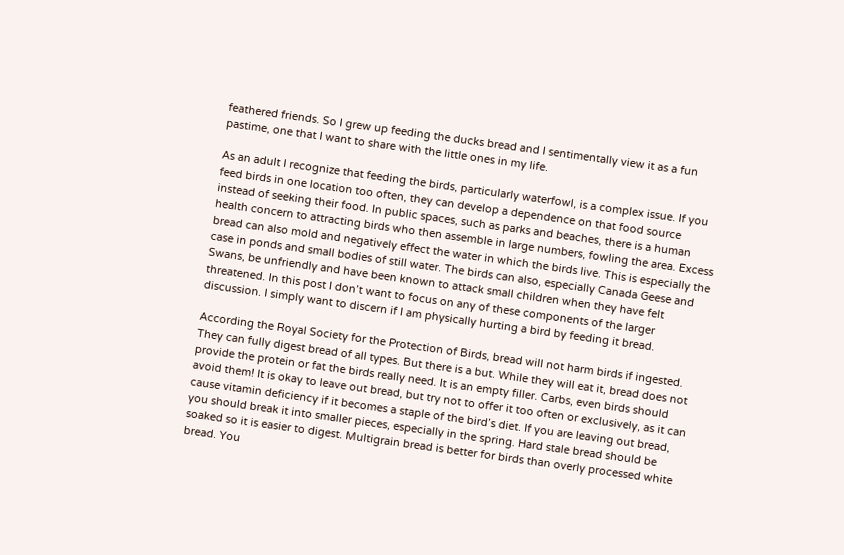feathered friends. So I grew up feeding the ducks bread and I sentimentally view it as a fun pastime, one that I want to share with the little ones in my life.

As an adult I recognize that feeding the birds, particularly waterfowl, is a complex issue. If you feed birds in one location too often, they can develop a dependence on that food source instead of seeking their food. In public spaces, such as parks and beaches, there is a human health concern to attracting birds who then assemble in large numbers, fowling the area. Excess bread can also mold and negatively effect the water in which the birds live. This is especially the case in ponds and small bodies of still water. The birds can also, especially Canada Geese and Swans, be unfriendly and have been known to attack small children when they have felt threatened. In this post I don’t want to focus on any of these components of the larger discussion. I simply want to discern if I am physically hurting a bird by feeding it bread.

According the Royal Society for the Protection of Birds, bread will not harm birds if ingested. They can fully digest bread of all types. But there is a but. While they will eat it, bread does not provide the protein or fat the birds really need. It is an empty filler. Carbs, even birds should avoid them! It is okay to leave out bread, but try not to offer it too often or exclusively, as it can cause vitamin deficiency if it becomes a staple of the bird’s diet. If you are leaving out bread, you should break it into smaller pieces, especially in the spring. Hard stale bread should be soaked so it is easier to digest. Multigrain bread is better for birds than overly processed white bread. You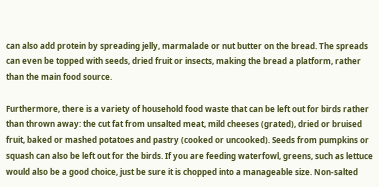can also add protein by spreading jelly, marmalade or nut butter on the bread. The spreads can even be topped with seeds, dried fruit or insects, making the bread a platform, rather than the main food source.

Furthermore, there is a variety of household food waste that can be left out for birds rather than thrown away: the cut fat from unsalted meat, mild cheeses (grated), dried or bruised fruit, baked or mashed potatoes and pastry (cooked or uncooked). Seeds from pumpkins or squash can also be left out for the birds. If you are feeding waterfowl, greens, such as lettuce would also be a good choice, just be sure it is chopped into a manageable size. Non-salted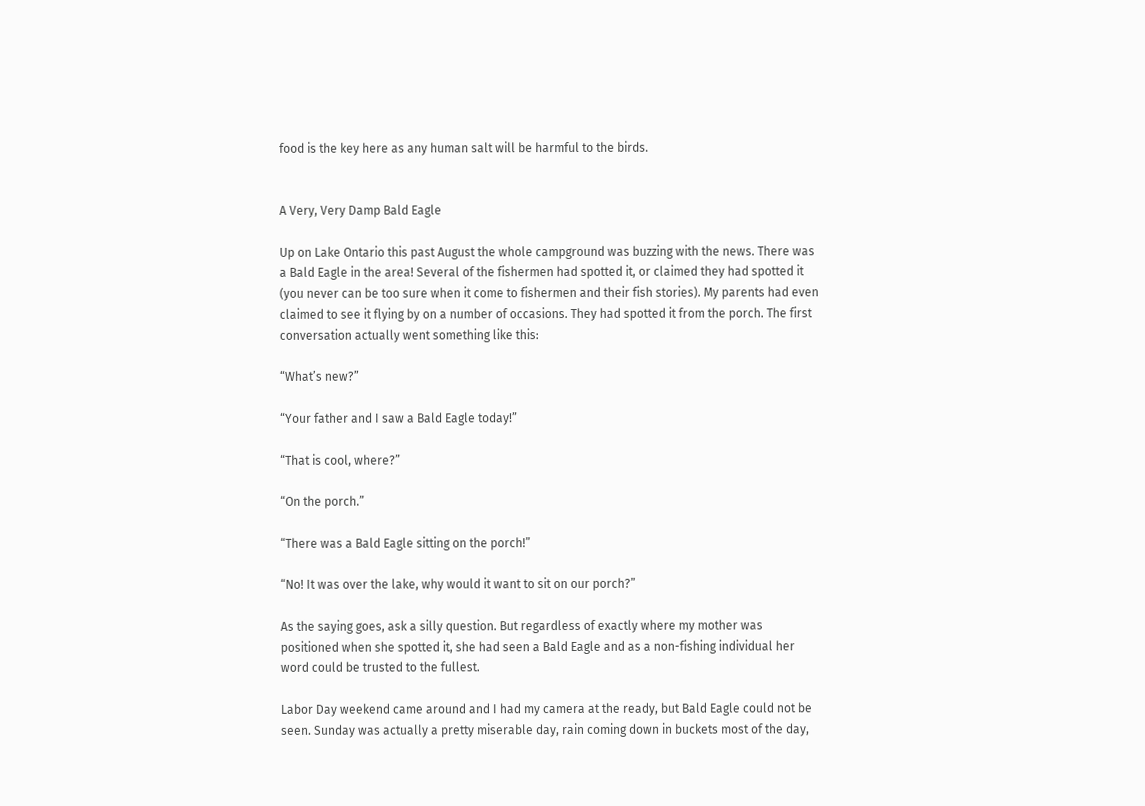food is the key here as any human salt will be harmful to the birds.


A Very, Very Damp Bald Eagle

Up on Lake Ontario this past August the whole campground was buzzing with the news. There was a Bald Eagle in the area! Several of the fishermen had spotted it, or claimed they had spotted it (you never can be too sure when it come to fishermen and their fish stories). My parents had even claimed to see it flying by on a number of occasions. They had spotted it from the porch. The first conversation actually went something like this:

“What’s new?”

“Your father and I saw a Bald Eagle today!”

“That is cool, where?”

“On the porch.”

“There was a Bald Eagle sitting on the porch!”

“No! It was over the lake, why would it want to sit on our porch?”

As the saying goes, ask a silly question. But regardless of exactly where my mother was positioned when she spotted it, she had seen a Bald Eagle and as a non-fishing individual her word could be trusted to the fullest.

Labor Day weekend came around and I had my camera at the ready, but Bald Eagle could not be seen. Sunday was actually a pretty miserable day, rain coming down in buckets most of the day,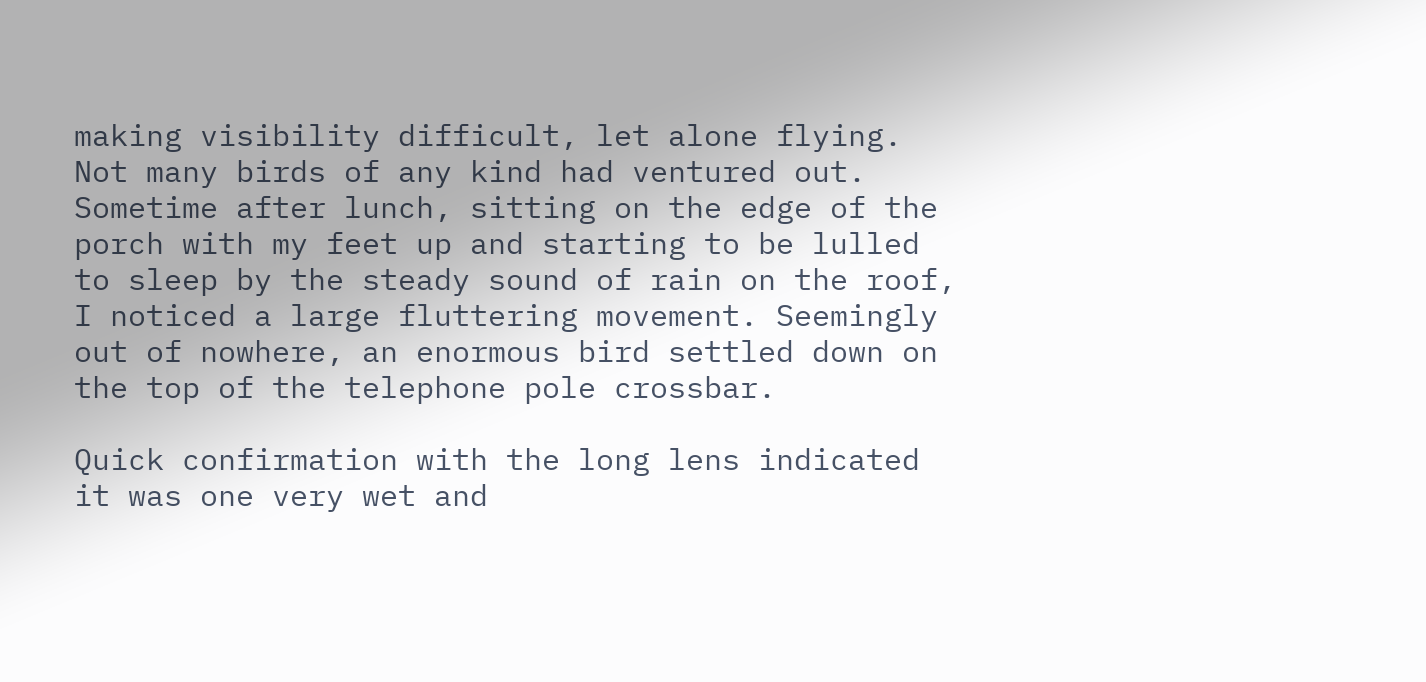making visibility difficult, let alone flying. Not many birds of any kind had ventured out. Sometime after lunch, sitting on the edge of the porch with my feet up and starting to be lulled to sleep by the steady sound of rain on the roof, I noticed a large fluttering movement. Seemingly out of nowhere, an enormous bird settled down on the top of the telephone pole crossbar.

Quick confirmation with the long lens indicated it was one very wet and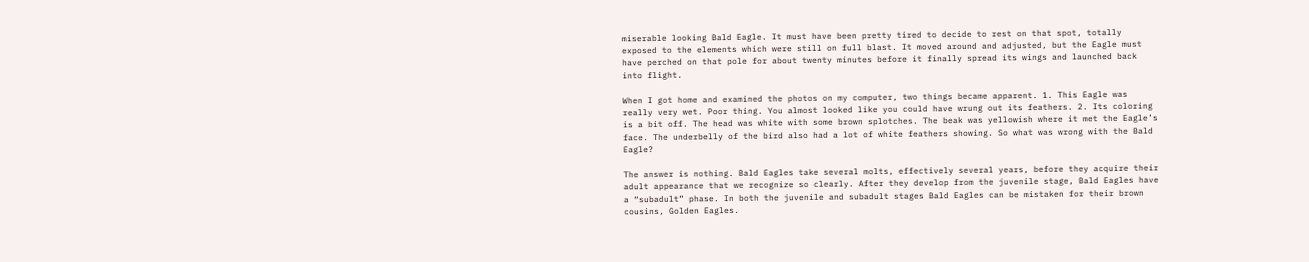miserable looking Bald Eagle. It must have been pretty tired to decide to rest on that spot, totally exposed to the elements which were still on full blast. It moved around and adjusted, but the Eagle must have perched on that pole for about twenty minutes before it finally spread its wings and launched back into flight.

When I got home and examined the photos on my computer, two things became apparent. 1. This Eagle was really very wet. Poor thing. You almost looked like you could have wrung out its feathers. 2. Its coloring is a bit off. The head was white with some brown splotches. The beak was yellowish where it met the Eagle’s face. The underbelly of the bird also had a lot of white feathers showing. So what was wrong with the Bald Eagle?

The answer is nothing. Bald Eagles take several molts, effectively several years, before they acquire their adult appearance that we recognize so clearly. After they develop from the juvenile stage, Bald Eagles have a “subadult” phase. In both the juvenile and subadult stages Bald Eagles can be mistaken for their brown cousins, Golden Eagles.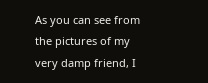As you can see from the pictures of my very damp friend, I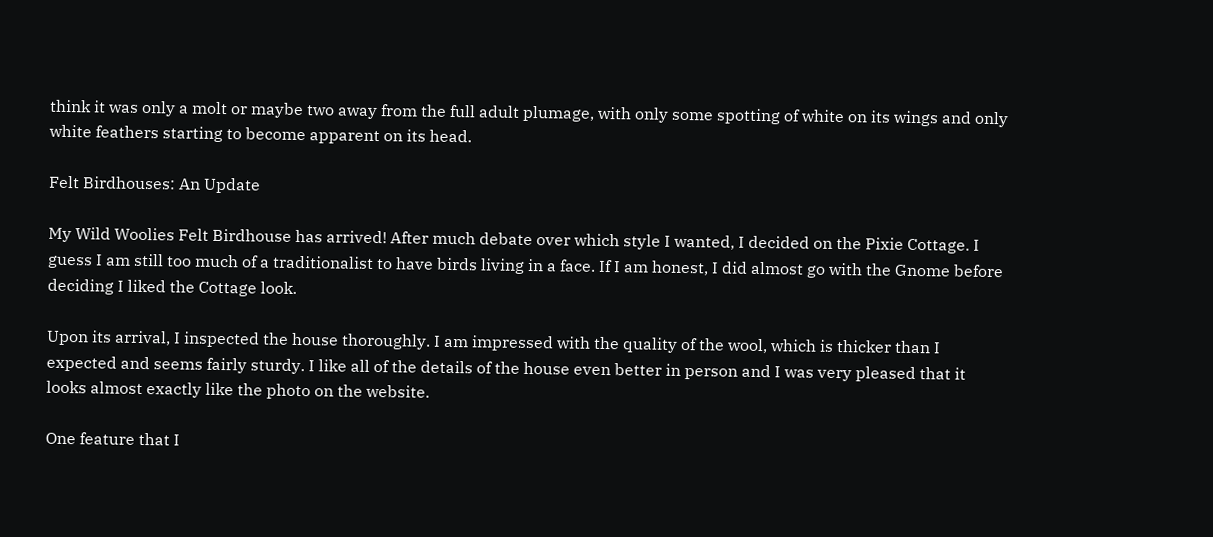think it was only a molt or maybe two away from the full adult plumage, with only some spotting of white on its wings and only white feathers starting to become apparent on its head.

Felt Birdhouses: An Update

My Wild Woolies Felt Birdhouse has arrived! After much debate over which style I wanted, I decided on the Pixie Cottage. I guess I am still too much of a traditionalist to have birds living in a face. If I am honest, I did almost go with the Gnome before deciding I liked the Cottage look.

Upon its arrival, I inspected the house thoroughly. I am impressed with the quality of the wool, which is thicker than I expected and seems fairly sturdy. I like all of the details of the house even better in person and I was very pleased that it looks almost exactly like the photo on the website.

One feature that I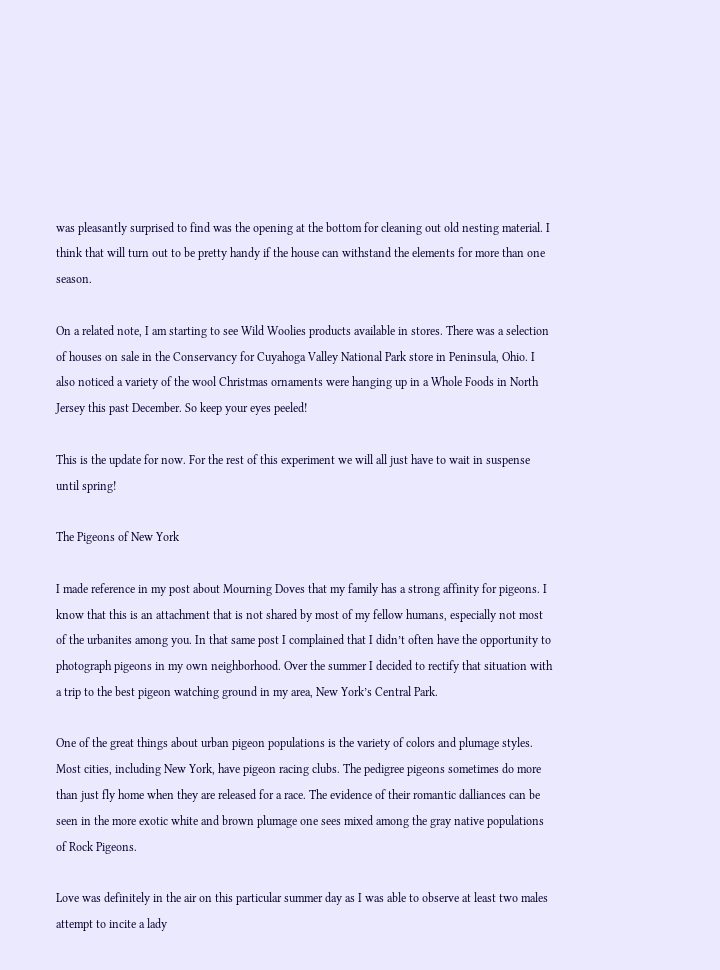was pleasantly surprised to find was the opening at the bottom for cleaning out old nesting material. I think that will turn out to be pretty handy if the house can withstand the elements for more than one season.

On a related note, I am starting to see Wild Woolies products available in stores. There was a selection of houses on sale in the Conservancy for Cuyahoga Valley National Park store in Peninsula, Ohio. I also noticed a variety of the wool Christmas ornaments were hanging up in a Whole Foods in North Jersey this past December. So keep your eyes peeled!

This is the update for now. For the rest of this experiment we will all just have to wait in suspense until spring!

The Pigeons of New York

I made reference in my post about Mourning Doves that my family has a strong affinity for pigeons. I know that this is an attachment that is not shared by most of my fellow humans, especially not most of the urbanites among you. In that same post I complained that I didn’t often have the opportunity to photograph pigeons in my own neighborhood. Over the summer I decided to rectify that situation with a trip to the best pigeon watching ground in my area, New York’s Central Park.

One of the great things about urban pigeon populations is the variety of colors and plumage styles. Most cities, including New York, have pigeon racing clubs. The pedigree pigeons sometimes do more than just fly home when they are released for a race. The evidence of their romantic dalliances can be seen in the more exotic white and brown plumage one sees mixed among the gray native populations of Rock Pigeons.

Love was definitely in the air on this particular summer day as I was able to observe at least two males attempt to incite a lady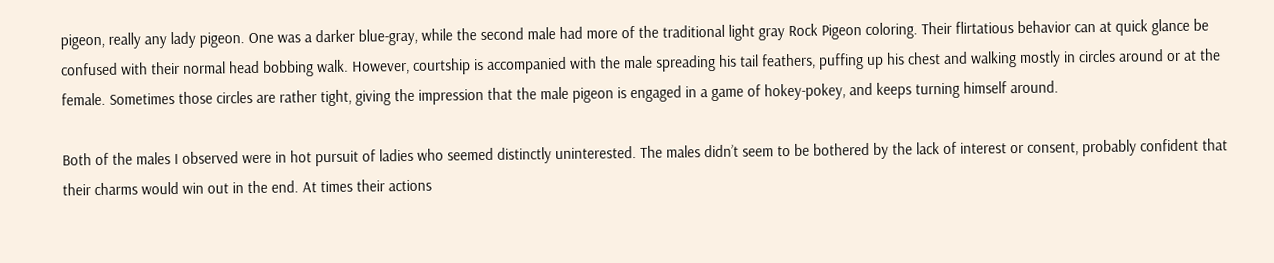pigeon, really any lady pigeon. One was a darker blue-gray, while the second male had more of the traditional light gray Rock Pigeon coloring. Their flirtatious behavior can at quick glance be confused with their normal head bobbing walk. However, courtship is accompanied with the male spreading his tail feathers, puffing up his chest and walking mostly in circles around or at the female. Sometimes those circles are rather tight, giving the impression that the male pigeon is engaged in a game of hokey-pokey, and keeps turning himself around.

Both of the males I observed were in hot pursuit of ladies who seemed distinctly uninterested. The males didn’t seem to be bothered by the lack of interest or consent, probably confident that their charms would win out in the end. At times their actions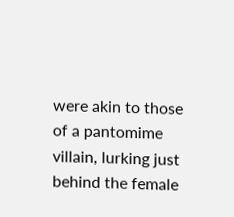were akin to those of a pantomime villain, lurking just behind the female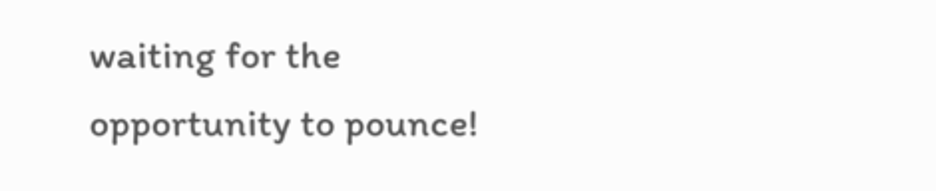waiting for the opportunity to pounce!